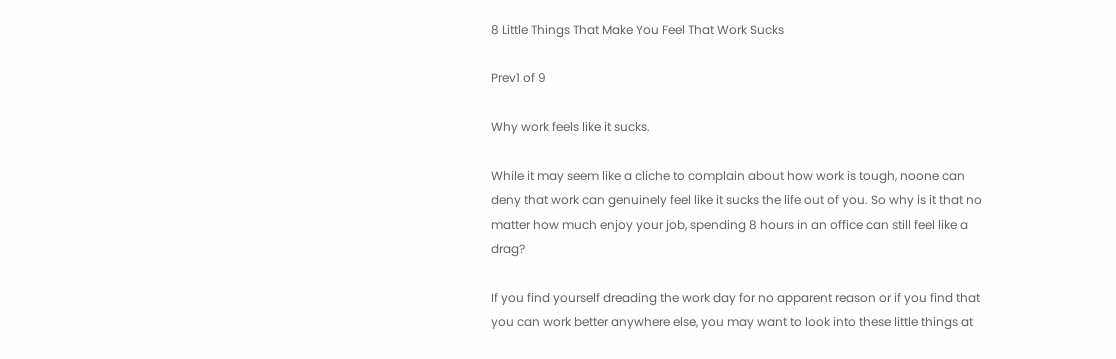8 Little Things That Make You Feel That Work Sucks

Prev1 of 9

Why work feels like it sucks.

While it may seem like a cliche to complain about how work is tough, noone can deny that work can genuinely feel like it sucks the life out of you. So why is it that no matter how much enjoy your job, spending 8 hours in an office can still feel like a drag?

If you find yourself dreading the work day for no apparent reason or if you find that you can work better anywhere else, you may want to look into these little things at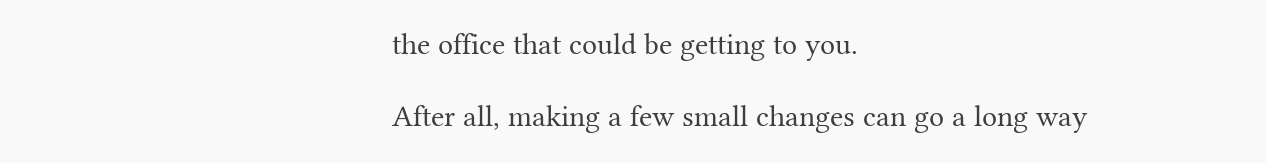the office that could be getting to you.

After all, making a few small changes can go a long way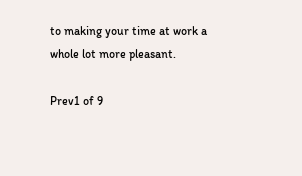to making your time at work a whole lot more pleasant.

Prev1 of 9